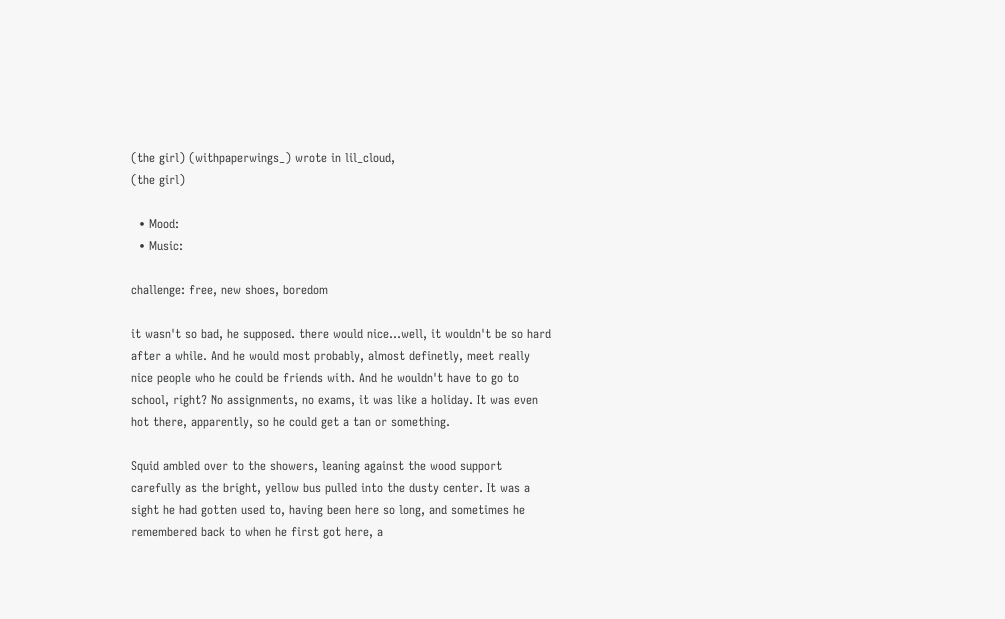(the girl) (withpaperwings_) wrote in lil_cloud,
(the girl)

  • Mood:
  • Music:

challenge: free, new shoes, boredom

it wasn't so bad, he supposed. there would nice...well, it wouldn't be so hard after a while. And he would most probably, almost definetly, meet really nice people who he could be friends with. And he wouldn't have to go to school, right? No assignments, no exams, it was like a holiday. It was even hot there, apparently, so he could get a tan or something.

Squid ambled over to the showers, leaning against the wood support carefully as the bright, yellow bus pulled into the dusty center. It was a sight he had gotten used to, having been here so long, and sometimes he remembered back to when he first got here, a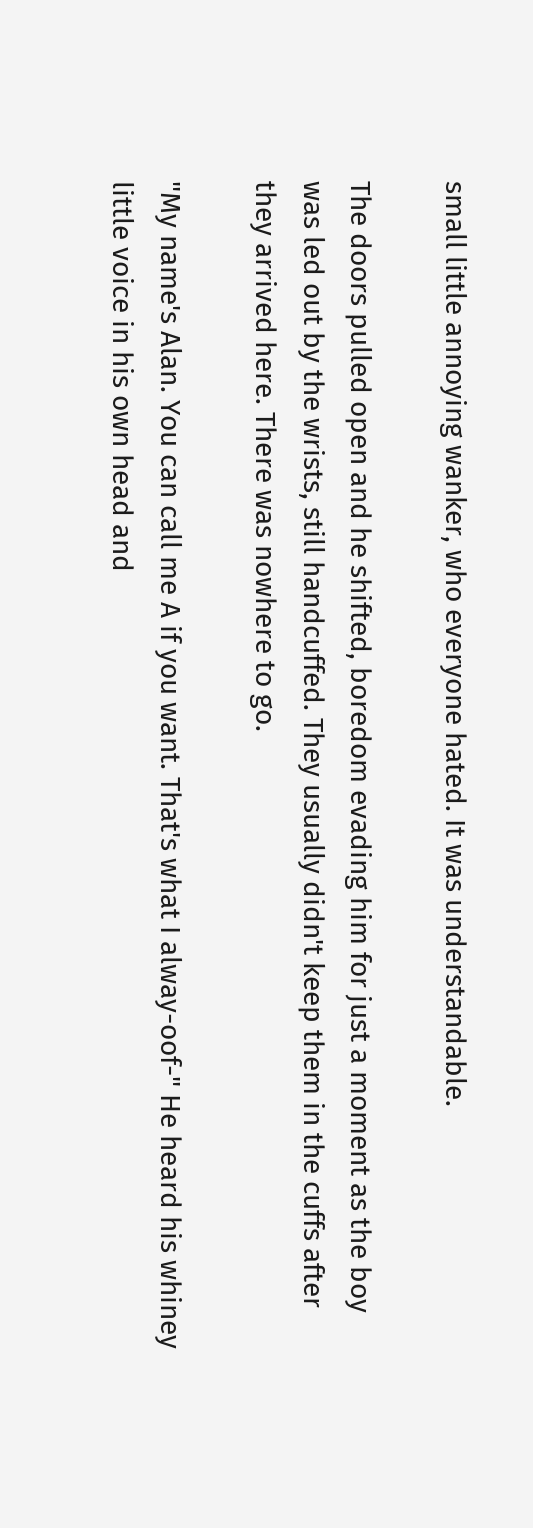small little annoying wanker, who everyone hated. It was understandable.

The doors pulled open and he shifted, boredom evading him for just a moment as the boy was led out by the wrists, still handcuffed. They usually didn't keep them in the cuffs after they arrived here. There was nowhere to go.

"My name's Alan. You can call me A if you want. That's what I alway-oof-" He heard his whiney little voice in his own head and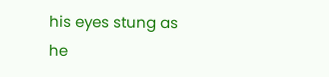his eyes stung as he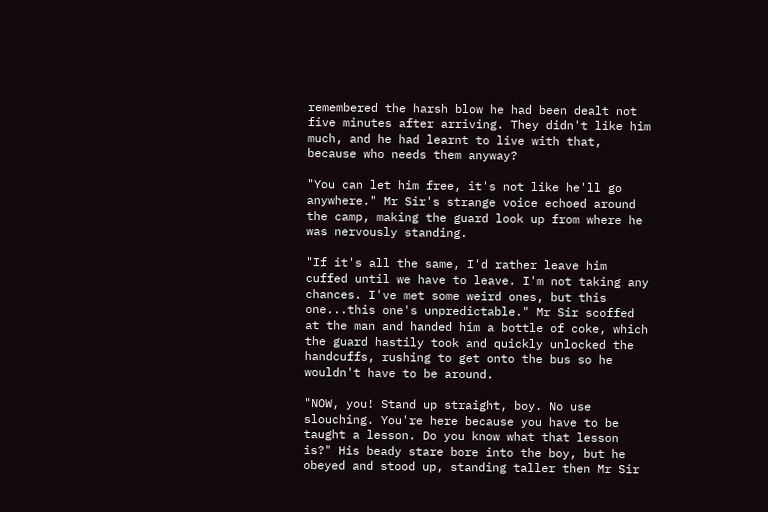remembered the harsh blow he had been dealt not five minutes after arriving. They didn't like him much, and he had learnt to live with that, because who needs them anyway?

"You can let him free, it's not like he'll go anywhere." Mr Sir's strange voice echoed around the camp, making the guard look up from where he was nervously standing.

"If it's all the same, I'd rather leave him cuffed until we have to leave. I'm not taking any chances. I've met some weird ones, but this one...this one's unpredictable." Mr Sir scoffed at the man and handed him a bottle of coke, which the guard hastily took and quickly unlocked the handcuffs, rushing to get onto the bus so he wouldn't have to be around.

"NOW, you! Stand up straight, boy. No use slouching. You're here because you have to be taught a lesson. Do you know what that lesson is?" His beady stare bore into the boy, but he obeyed and stood up, standing taller then Mr Sir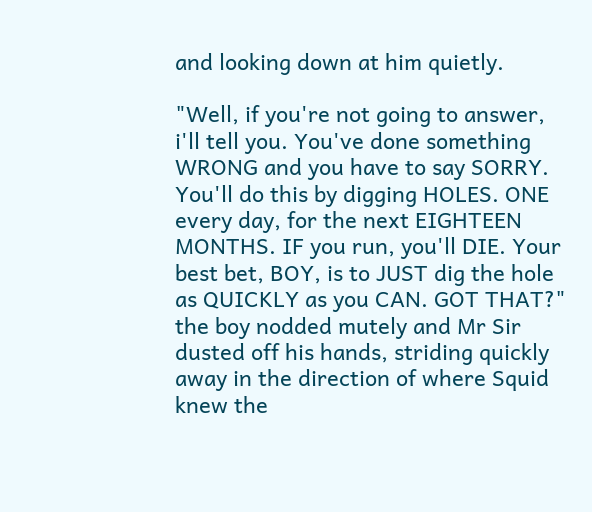and looking down at him quietly.

"Well, if you're not going to answer, i'll tell you. You've done something WRONG and you have to say SORRY. You'll do this by digging HOLES. ONE every day, for the next EIGHTEEN MONTHS. IF you run, you'll DIE. Your best bet, BOY, is to JUST dig the hole as QUICKLY as you CAN. GOT THAT?" the boy nodded mutely and Mr Sir dusted off his hands, striding quickly away in the direction of where Squid knew the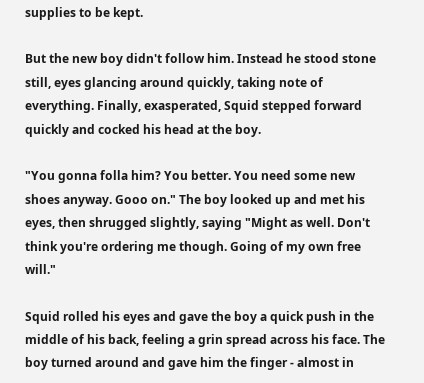supplies to be kept.

But the new boy didn't follow him. Instead he stood stone still, eyes glancing around quickly, taking note of everything. Finally, exasperated, Squid stepped forward quickly and cocked his head at the boy.

"You gonna folla him? You better. You need some new shoes anyway. Gooo on." The boy looked up and met his eyes, then shrugged slightly, saying "Might as well. Don't think you're ordering me though. Going of my own free will."

Squid rolled his eyes and gave the boy a quick push in the middle of his back, feeling a grin spread across his face. The boy turned around and gave him the finger - almost in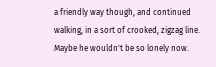a friendly way though, and continued walking, in a sort of crooked, zigzag line. Maybe he wouldn't be so lonely now.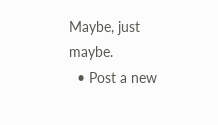Maybe, just maybe.
  • Post a new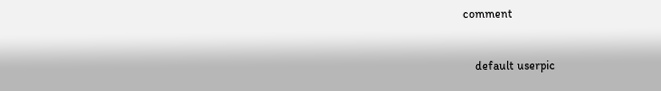comment


    default userpic